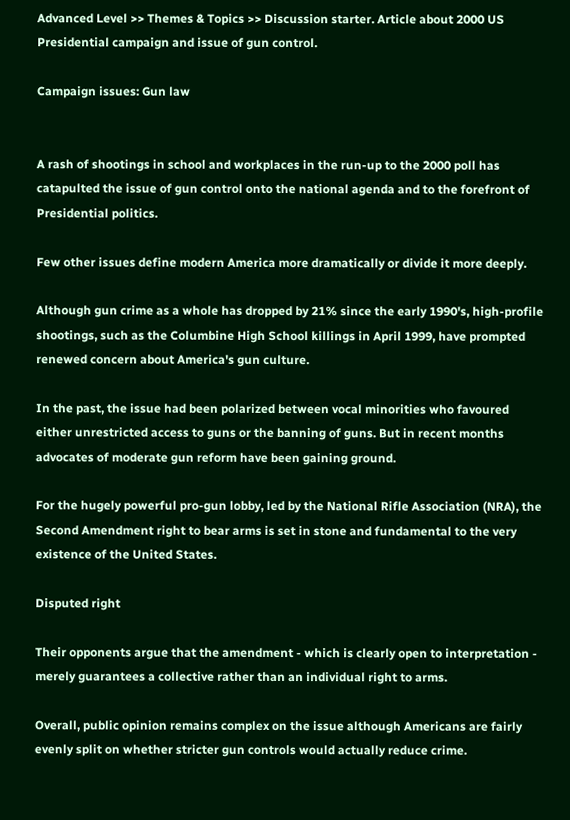Advanced Level >> Themes & Topics >> Discussion starter. Article about 2000 US Presidential campaign and issue of gun control.

Campaign issues: Gun law


A rash of shootings in school and workplaces in the run-up to the 2000 poll has catapulted the issue of gun control onto the national agenda and to the forefront of Presidential politics.

Few other issues define modern America more dramatically or divide it more deeply.

Although gun crime as a whole has dropped by 21% since the early 1990's, high-profile shootings, such as the Columbine High School killings in April 1999, have prompted renewed concern about America's gun culture.

In the past, the issue had been polarized between vocal minorities who favoured either unrestricted access to guns or the banning of guns. But in recent months advocates of moderate gun reform have been gaining ground.

For the hugely powerful pro-gun lobby, led by the National Rifle Association (NRA), the Second Amendment right to bear arms is set in stone and fundamental to the very existence of the United States.

Disputed right

Their opponents argue that the amendment - which is clearly open to interpretation - merely guarantees a collective rather than an individual right to arms.

Overall, public opinion remains complex on the issue although Americans are fairly evenly split on whether stricter gun controls would actually reduce crime.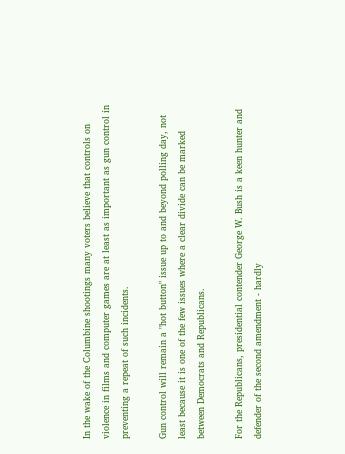In the wake of the Columbine shootings many voters believe that controls on violence in films and computer games are at least as important as gun control in preventing a repeat of such incidents.

Gun control will remain a "hot button" issue up to and beyond polling day, not least because it is one of the few issues where a clear divide can be marked between Democrats and Republicans.

For the Republicans, presidential contender George W. Bush is a keen hunter and defender of the second amendment - hardly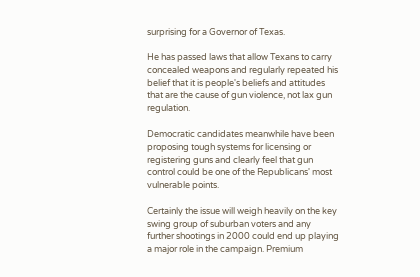surprising for a Governor of Texas.

He has passed laws that allow Texans to carry concealed weapons and regularly repeated his belief that it is people's beliefs and attitudes that are the cause of gun violence, not lax gun regulation.

Democratic candidates meanwhile have been proposing tough systems for licensing or registering guns and clearly feel that gun control could be one of the Republicans' most vulnerable points.

Certainly the issue will weigh heavily on the key swing group of suburban voters and any further shootings in 2000 could end up playing a major role in the campaign. Premium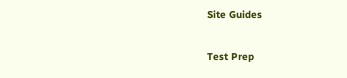Site Guides


Test Prep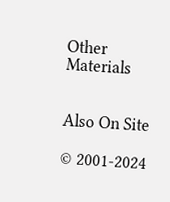Other Materials


Also On Site

© 2001-2024